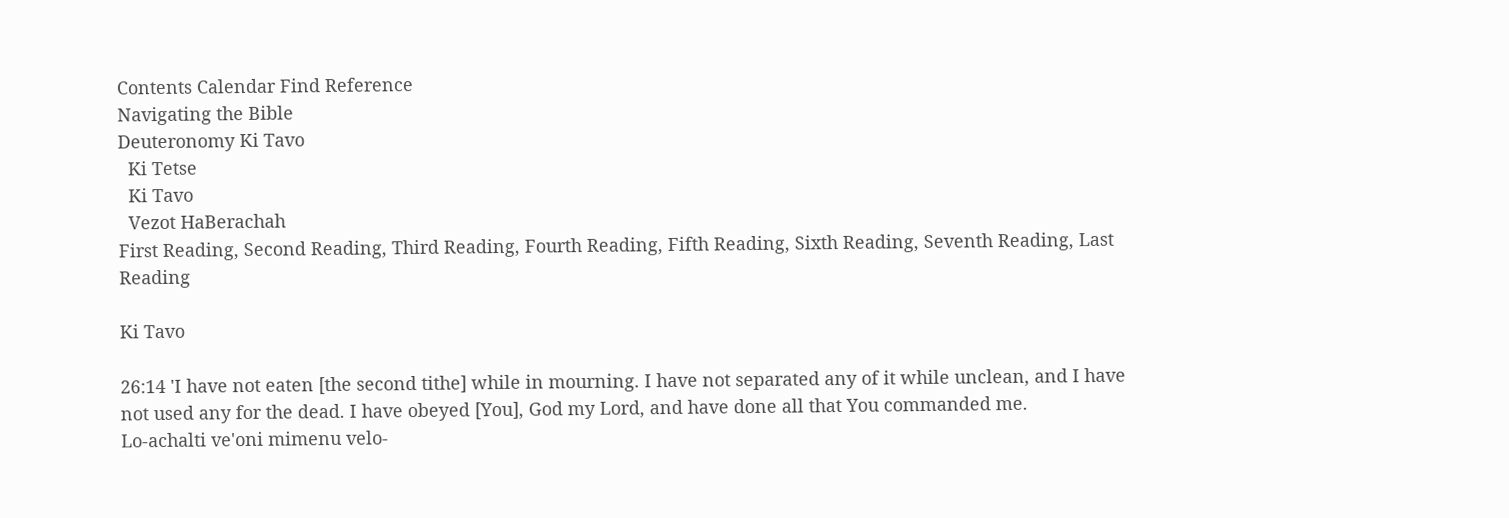Contents Calendar Find Reference
Navigating the Bible
Deuteronomy Ki Tavo
  Ki Tetse
  Ki Tavo
  Vezot HaBerachah
First Reading, Second Reading, Third Reading, Fourth Reading, Fifth Reading, Sixth Reading, Seventh Reading, Last Reading

Ki Tavo

26:14 'I have not eaten [the second tithe] while in mourning. I have not separated any of it while unclean, and I have not used any for the dead. I have obeyed [You], God my Lord, and have done all that You commanded me.
Lo-achalti ve'oni mimenu velo-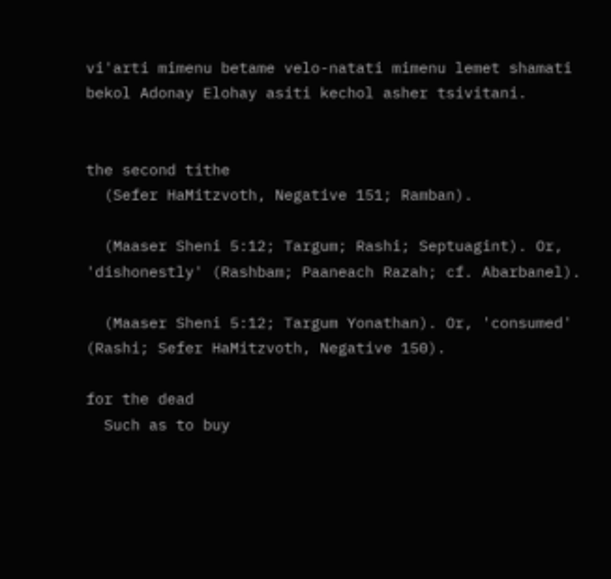vi'arti mimenu betame velo-natati mimenu lemet shamati bekol Adonay Elohay asiti kechol asher tsivitani.


the second tithe
  (Sefer HaMitzvoth, Negative 151; Ramban).

  (Maaser Sheni 5:12; Targum; Rashi; Septuagint). Or, 'dishonestly' (Rashbam; Paaneach Razah; cf. Abarbanel).

  (Maaser Sheni 5:12; Targum Yonathan). Or, 'consumed' (Rashi; Sefer HaMitzvoth, Negative 150).

for the dead
  Such as to buy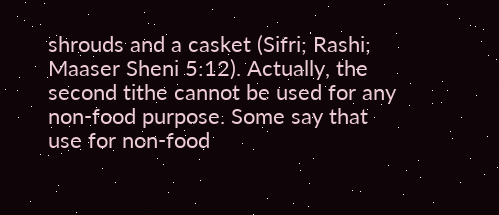shrouds and a casket (Sifri; Rashi; Maaser Sheni 5:12). Actually, the second tithe cannot be used for any non-food purpose. Some say that use for non-food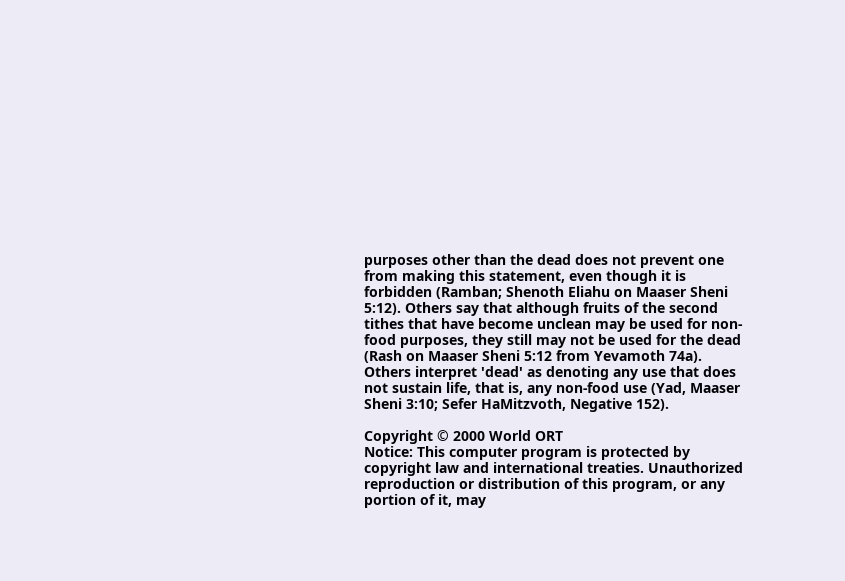purposes other than the dead does not prevent one from making this statement, even though it is forbidden (Ramban; Shenoth Eliahu on Maaser Sheni 5:12). Others say that although fruits of the second tithes that have become unclean may be used for non-food purposes, they still may not be used for the dead (Rash on Maaser Sheni 5:12 from Yevamoth 74a). Others interpret 'dead' as denoting any use that does not sustain life, that is, any non-food use (Yad, Maaser Sheni 3:10; Sefer HaMitzvoth, Negative 152).

Copyright © 2000 World ORT
Notice: This computer program is protected by copyright law and international treaties. Unauthorized reproduction or distribution of this program, or any portion of it, may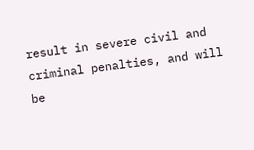result in severe civil and criminal penalties, and will be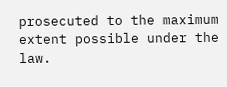prosecuted to the maximum extent possible under the law.